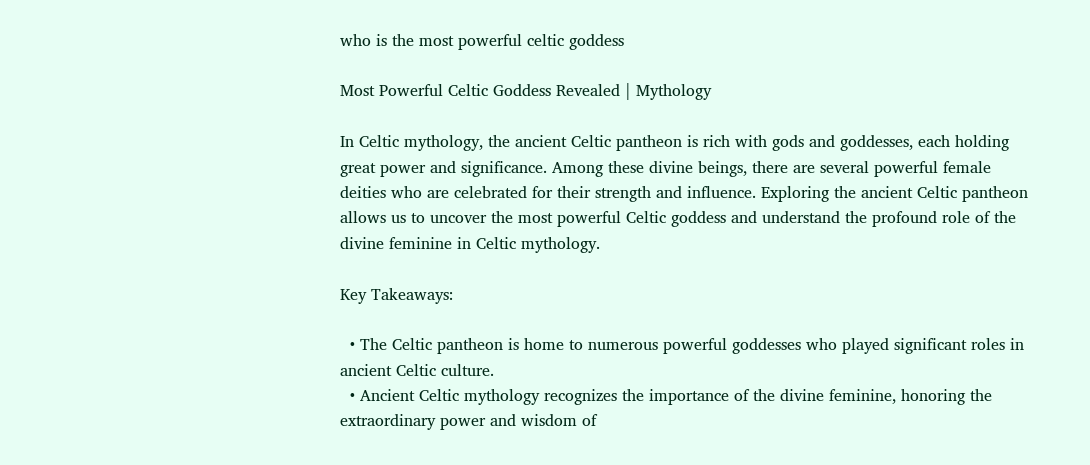who is the most powerful celtic goddess

Most Powerful Celtic Goddess Revealed | Mythology

In Celtic mythology, the ancient Celtic pantheon is rich with gods and goddesses, each holding great power and significance. Among these divine beings, there are several powerful female deities who are celebrated for their strength and influence. Exploring the ancient Celtic pantheon allows us to uncover the most powerful Celtic goddess and understand the profound role of the divine feminine in Celtic mythology.

Key Takeaways:

  • The Celtic pantheon is home to numerous powerful goddesses who played significant roles in ancient Celtic culture.
  • Ancient Celtic mythology recognizes the importance of the divine feminine, honoring the extraordinary power and wisdom of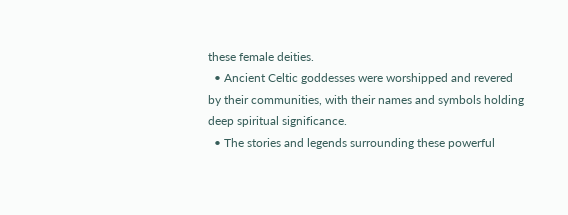these female deities.
  • Ancient Celtic goddesses were worshipped and revered by their communities, with their names and symbols holding deep spiritual significance.
  • The stories and legends surrounding these powerful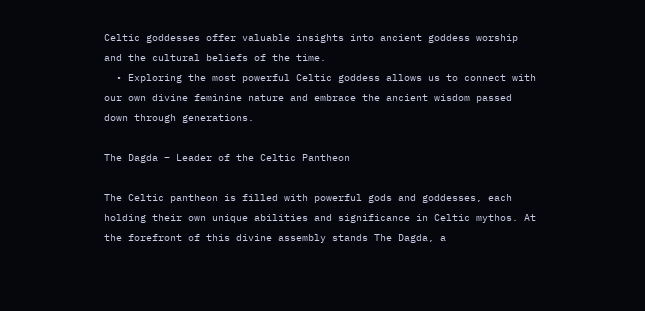Celtic goddesses offer valuable insights into ancient goddess worship and the cultural beliefs of the time.
  • Exploring the most powerful Celtic goddess allows us to connect with our own divine feminine nature and embrace the ancient wisdom passed down through generations.

The Dagda – Leader of the Celtic Pantheon

The Celtic pantheon is filled with powerful gods and goddesses, each holding their own unique abilities and significance in Celtic mythos. At the forefront of this divine assembly stands The Dagda, a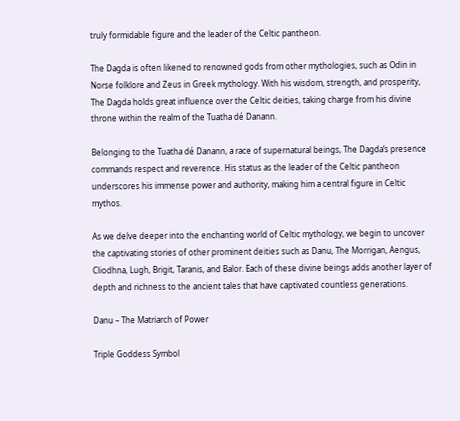truly formidable figure and the leader of the Celtic pantheon.

The Dagda is often likened to renowned gods from other mythologies, such as Odin in Norse folklore and Zeus in Greek mythology. With his wisdom, strength, and prosperity, The Dagda holds great influence over the Celtic deities, taking charge from his divine throne within the realm of the Tuatha dé Danann.

Belonging to the Tuatha dé Danann, a race of supernatural beings, The Dagda’s presence commands respect and reverence. His status as the leader of the Celtic pantheon underscores his immense power and authority, making him a central figure in Celtic mythos.

As we delve deeper into the enchanting world of Celtic mythology, we begin to uncover the captivating stories of other prominent deities such as Danu, The Morrigan, Aengus, Cliodhna, Lugh, Brigit, Taranis, and Balor. Each of these divine beings adds another layer of depth and richness to the ancient tales that have captivated countless generations.

Danu – The Matriarch of Power

Triple Goddess Symbol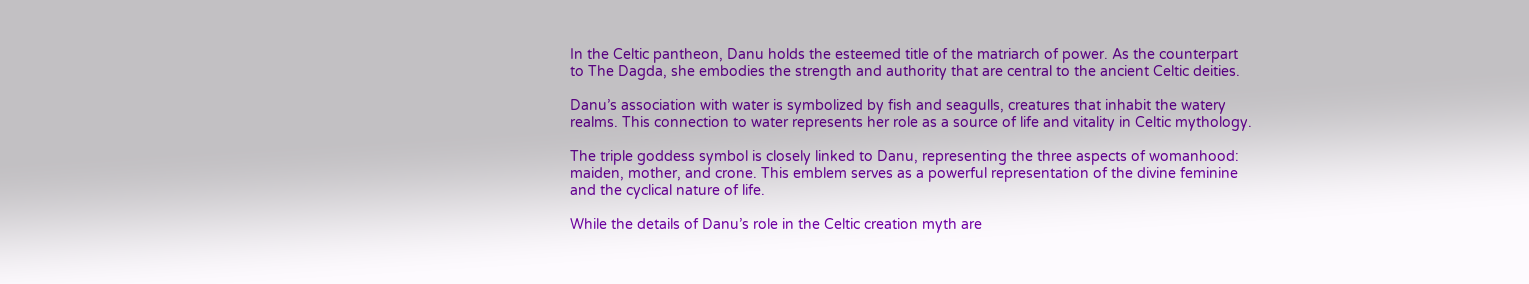In the Celtic pantheon, Danu holds the esteemed title of the matriarch of power. As the counterpart to The Dagda, she embodies the strength and authority that are central to the ancient Celtic deities.

Danu’s association with water is symbolized by fish and seagulls, creatures that inhabit the watery realms. This connection to water represents her role as a source of life and vitality in Celtic mythology.

The triple goddess symbol is closely linked to Danu, representing the three aspects of womanhood: maiden, mother, and crone. This emblem serves as a powerful representation of the divine feminine and the cyclical nature of life.

While the details of Danu’s role in the Celtic creation myth are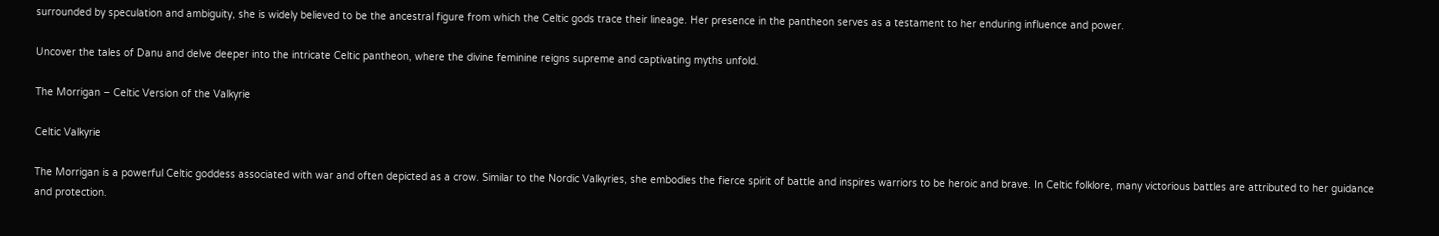surrounded by speculation and ambiguity, she is widely believed to be the ancestral figure from which the Celtic gods trace their lineage. Her presence in the pantheon serves as a testament to her enduring influence and power.

Uncover the tales of Danu and delve deeper into the intricate Celtic pantheon, where the divine feminine reigns supreme and captivating myths unfold.

The Morrigan – Celtic Version of the Valkyrie

Celtic Valkyrie

The Morrigan is a powerful Celtic goddess associated with war and often depicted as a crow. Similar to the Nordic Valkyries, she embodies the fierce spirit of battle and inspires warriors to be heroic and brave. In Celtic folklore, many victorious battles are attributed to her guidance and protection.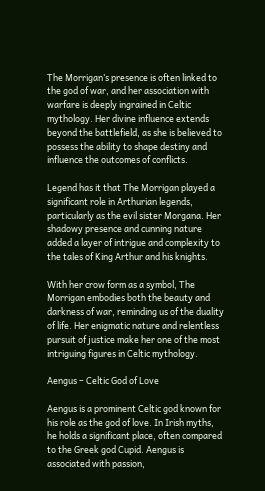The Morrigan’s presence is often linked to the god of war, and her association with warfare is deeply ingrained in Celtic mythology. Her divine influence extends beyond the battlefield, as she is believed to possess the ability to shape destiny and influence the outcomes of conflicts.

Legend has it that The Morrigan played a significant role in Arthurian legends, particularly as the evil sister Morgana. Her shadowy presence and cunning nature added a layer of intrigue and complexity to the tales of King Arthur and his knights.

With her crow form as a symbol, The Morrigan embodies both the beauty and darkness of war, reminding us of the duality of life. Her enigmatic nature and relentless pursuit of justice make her one of the most intriguing figures in Celtic mythology.

Aengus – Celtic God of Love

Aengus is a prominent Celtic god known for his role as the god of love. In Irish myths, he holds a significant place, often compared to the Greek god Cupid. Aengus is associated with passion,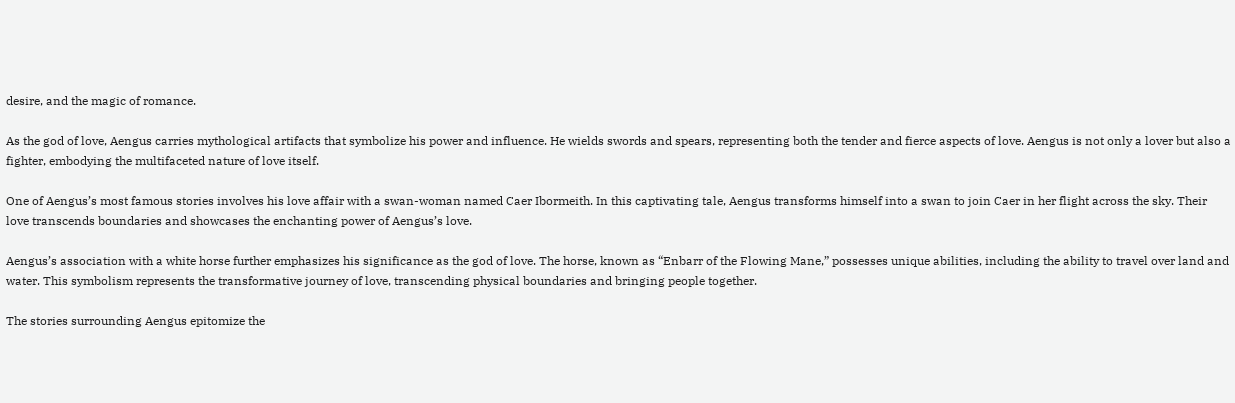desire, and the magic of romance.

As the god of love, Aengus carries mythological artifacts that symbolize his power and influence. He wields swords and spears, representing both the tender and fierce aspects of love. Aengus is not only a lover but also a fighter, embodying the multifaceted nature of love itself.

One of Aengus’s most famous stories involves his love affair with a swan-woman named Caer Ibormeith. In this captivating tale, Aengus transforms himself into a swan to join Caer in her flight across the sky. Their love transcends boundaries and showcases the enchanting power of Aengus’s love.

Aengus’s association with a white horse further emphasizes his significance as the god of love. The horse, known as “Enbarr of the Flowing Mane,” possesses unique abilities, including the ability to travel over land and water. This symbolism represents the transformative journey of love, transcending physical boundaries and bringing people together.

The stories surrounding Aengus epitomize the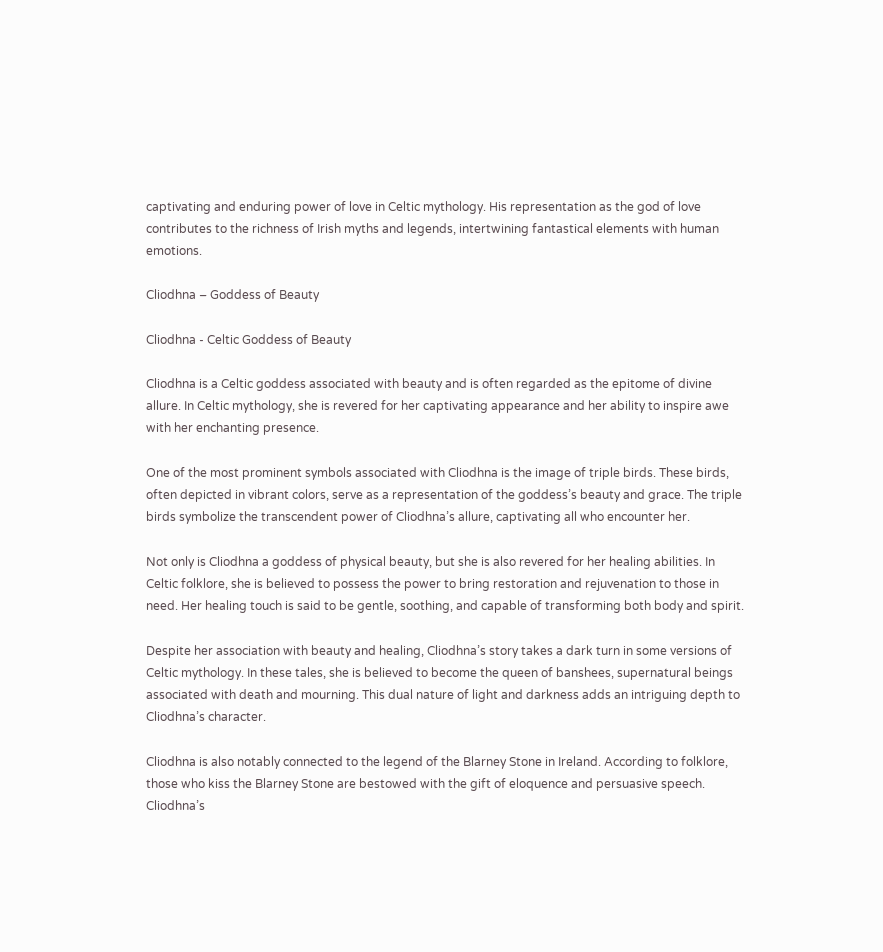captivating and enduring power of love in Celtic mythology. His representation as the god of love contributes to the richness of Irish myths and legends, intertwining fantastical elements with human emotions.

Cliodhna – Goddess of Beauty

Cliodhna - Celtic Goddess of Beauty

Cliodhna is a Celtic goddess associated with beauty and is often regarded as the epitome of divine allure. In Celtic mythology, she is revered for her captivating appearance and her ability to inspire awe with her enchanting presence.

One of the most prominent symbols associated with Cliodhna is the image of triple birds. These birds, often depicted in vibrant colors, serve as a representation of the goddess’s beauty and grace. The triple birds symbolize the transcendent power of Cliodhna’s allure, captivating all who encounter her.

Not only is Cliodhna a goddess of physical beauty, but she is also revered for her healing abilities. In Celtic folklore, she is believed to possess the power to bring restoration and rejuvenation to those in need. Her healing touch is said to be gentle, soothing, and capable of transforming both body and spirit.

Despite her association with beauty and healing, Cliodhna’s story takes a dark turn in some versions of Celtic mythology. In these tales, she is believed to become the queen of banshees, supernatural beings associated with death and mourning. This dual nature of light and darkness adds an intriguing depth to Cliodhna’s character.

Cliodhna is also notably connected to the legend of the Blarney Stone in Ireland. According to folklore, those who kiss the Blarney Stone are bestowed with the gift of eloquence and persuasive speech. Cliodhna’s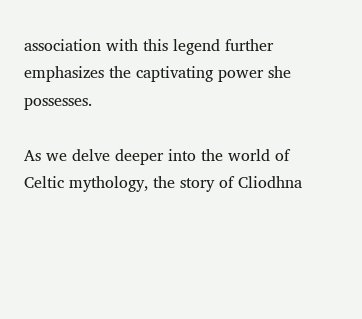association with this legend further emphasizes the captivating power she possesses.

As we delve deeper into the world of Celtic mythology, the story of Cliodhna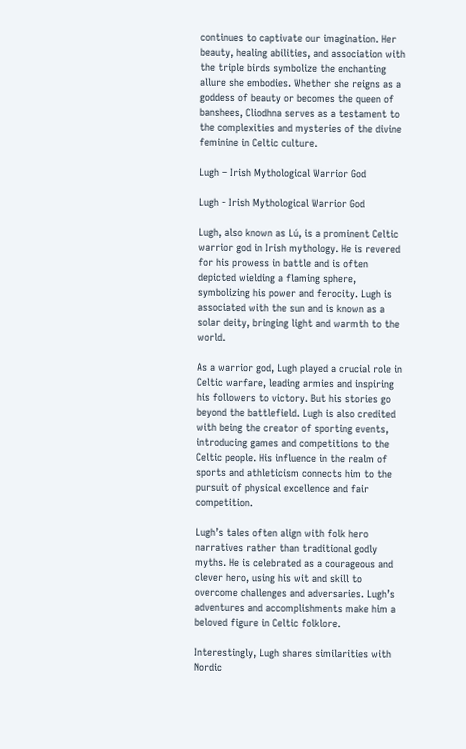continues to captivate our imagination. Her beauty, healing abilities, and association with the triple birds symbolize the enchanting allure she embodies. Whether she reigns as a goddess of beauty or becomes the queen of banshees, Cliodhna serves as a testament to the complexities and mysteries of the divine feminine in Celtic culture.

Lugh – Irish Mythological Warrior God

Lugh - Irish Mythological Warrior God

Lugh, also known as Lú, is a prominent Celtic warrior god in Irish mythology. He is revered for his prowess in battle and is often depicted wielding a flaming sphere, symbolizing his power and ferocity. Lugh is associated with the sun and is known as a solar deity, bringing light and warmth to the world.

As a warrior god, Lugh played a crucial role in Celtic warfare, leading armies and inspiring his followers to victory. But his stories go beyond the battlefield. Lugh is also credited with being the creator of sporting events, introducing games and competitions to the Celtic people. His influence in the realm of sports and athleticism connects him to the pursuit of physical excellence and fair competition.

Lugh’s tales often align with folk hero narratives rather than traditional godly myths. He is celebrated as a courageous and clever hero, using his wit and skill to overcome challenges and adversaries. Lugh’s adventures and accomplishments make him a beloved figure in Celtic folklore.

Interestingly, Lugh shares similarities with Nordic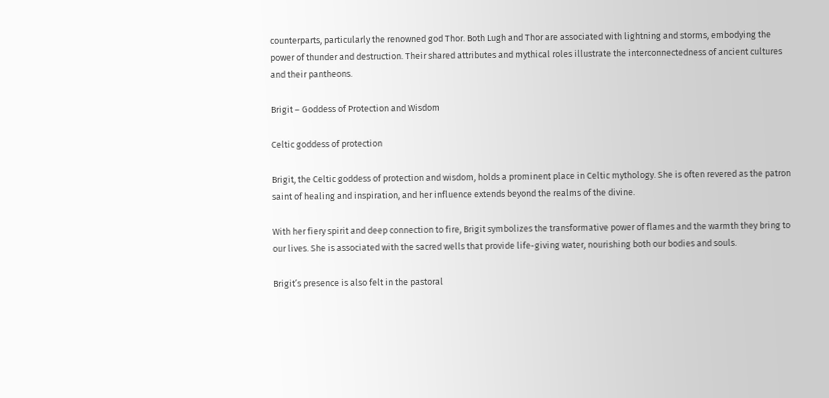counterparts, particularly the renowned god Thor. Both Lugh and Thor are associated with lightning and storms, embodying the power of thunder and destruction. Their shared attributes and mythical roles illustrate the interconnectedness of ancient cultures and their pantheons.

Brigit – Goddess of Protection and Wisdom

Celtic goddess of protection

Brigit, the Celtic goddess of protection and wisdom, holds a prominent place in Celtic mythology. She is often revered as the patron saint of healing and inspiration, and her influence extends beyond the realms of the divine.

With her fiery spirit and deep connection to fire, Brigit symbolizes the transformative power of flames and the warmth they bring to our lives. She is associated with the sacred wells that provide life-giving water, nourishing both our bodies and souls.

Brigit’s presence is also felt in the pastoral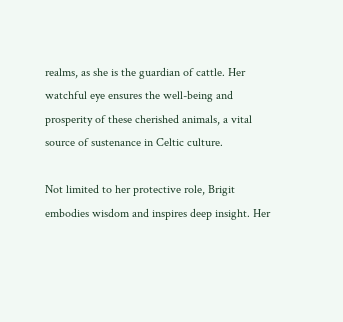realms, as she is the guardian of cattle. Her watchful eye ensures the well-being and prosperity of these cherished animals, a vital source of sustenance in Celtic culture.

Not limited to her protective role, Brigit embodies wisdom and inspires deep insight. Her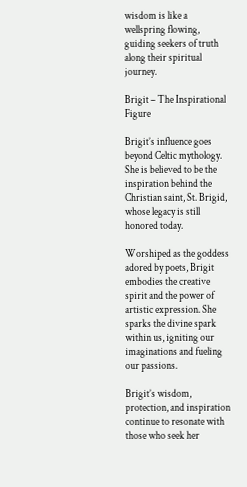wisdom is like a wellspring flowing, guiding seekers of truth along their spiritual journey.

Brigit – The Inspirational Figure

Brigit’s influence goes beyond Celtic mythology. She is believed to be the inspiration behind the Christian saint, St. Brigid, whose legacy is still honored today.

Worshiped as the goddess adored by poets, Brigit embodies the creative spirit and the power of artistic expression. She sparks the divine spark within us, igniting our imaginations and fueling our passions.

Brigit’s wisdom, protection, and inspiration continue to resonate with those who seek her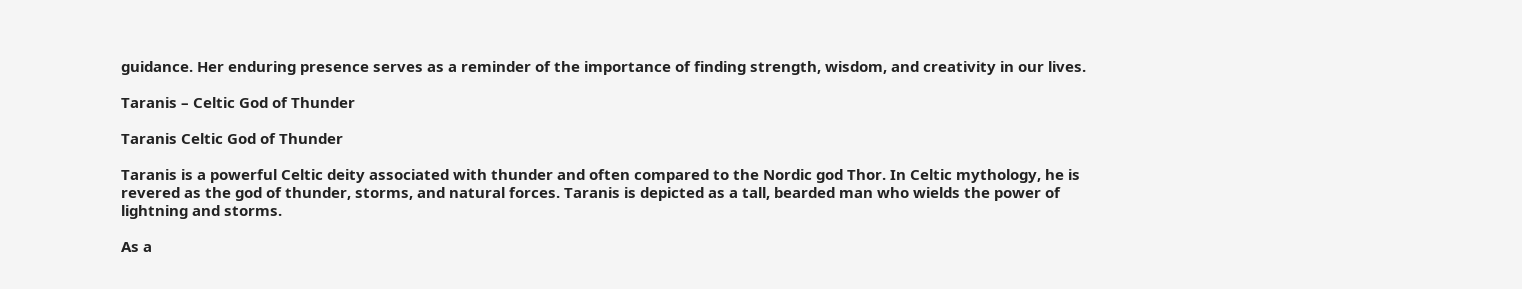guidance. Her enduring presence serves as a reminder of the importance of finding strength, wisdom, and creativity in our lives.

Taranis – Celtic God of Thunder

Taranis Celtic God of Thunder

Taranis is a powerful Celtic deity associated with thunder and often compared to the Nordic god Thor. In Celtic mythology, he is revered as the god of thunder, storms, and natural forces. Taranis is depicted as a tall, bearded man who wields the power of lightning and storms.

As a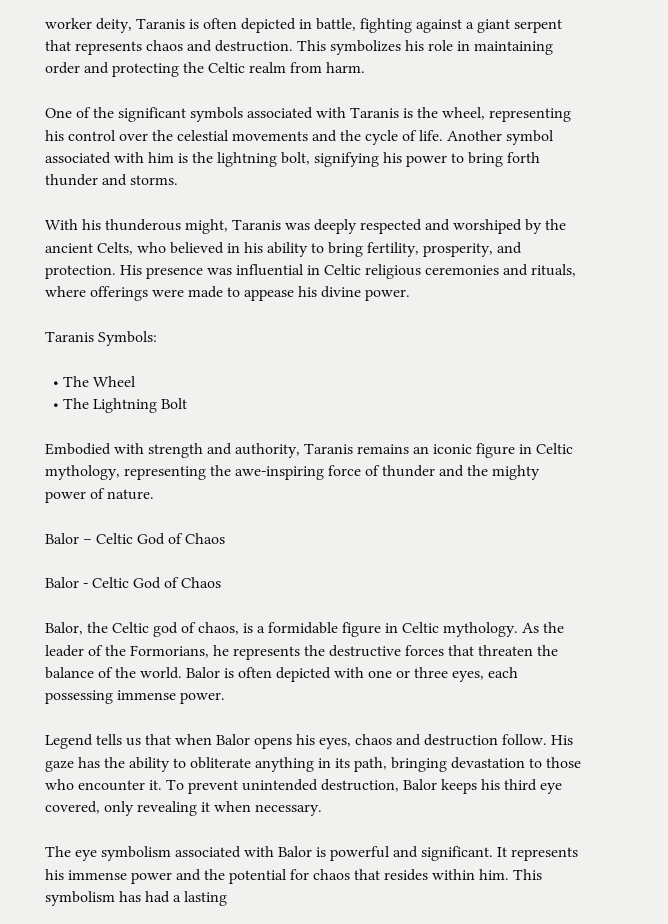worker deity, Taranis is often depicted in battle, fighting against a giant serpent that represents chaos and destruction. This symbolizes his role in maintaining order and protecting the Celtic realm from harm.

One of the significant symbols associated with Taranis is the wheel, representing his control over the celestial movements and the cycle of life. Another symbol associated with him is the lightning bolt, signifying his power to bring forth thunder and storms.

With his thunderous might, Taranis was deeply respected and worshiped by the ancient Celts, who believed in his ability to bring fertility, prosperity, and protection. His presence was influential in Celtic religious ceremonies and rituals, where offerings were made to appease his divine power.

Taranis Symbols:

  • The Wheel
  • The Lightning Bolt

Embodied with strength and authority, Taranis remains an iconic figure in Celtic mythology, representing the awe-inspiring force of thunder and the mighty power of nature.

Balor – Celtic God of Chaos

Balor - Celtic God of Chaos

Balor, the Celtic god of chaos, is a formidable figure in Celtic mythology. As the leader of the Formorians, he represents the destructive forces that threaten the balance of the world. Balor is often depicted with one or three eyes, each possessing immense power.

Legend tells us that when Balor opens his eyes, chaos and destruction follow. His gaze has the ability to obliterate anything in its path, bringing devastation to those who encounter it. To prevent unintended destruction, Balor keeps his third eye covered, only revealing it when necessary.

The eye symbolism associated with Balor is powerful and significant. It represents his immense power and the potential for chaos that resides within him. This symbolism has had a lasting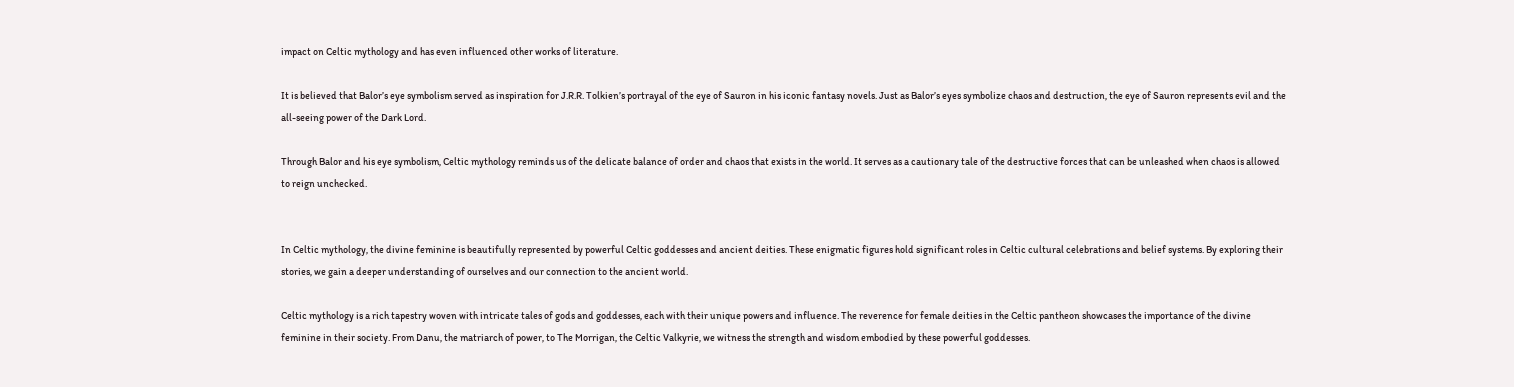impact on Celtic mythology and has even influenced other works of literature.

It is believed that Balor’s eye symbolism served as inspiration for J.R.R. Tolkien’s portrayal of the eye of Sauron in his iconic fantasy novels. Just as Balor’s eyes symbolize chaos and destruction, the eye of Sauron represents evil and the all-seeing power of the Dark Lord.

Through Balor and his eye symbolism, Celtic mythology reminds us of the delicate balance of order and chaos that exists in the world. It serves as a cautionary tale of the destructive forces that can be unleashed when chaos is allowed to reign unchecked.


In Celtic mythology, the divine feminine is beautifully represented by powerful Celtic goddesses and ancient deities. These enigmatic figures hold significant roles in Celtic cultural celebrations and belief systems. By exploring their stories, we gain a deeper understanding of ourselves and our connection to the ancient world.

Celtic mythology is a rich tapestry woven with intricate tales of gods and goddesses, each with their unique powers and influence. The reverence for female deities in the Celtic pantheon showcases the importance of the divine feminine in their society. From Danu, the matriarch of power, to The Morrigan, the Celtic Valkyrie, we witness the strength and wisdom embodied by these powerful goddesses.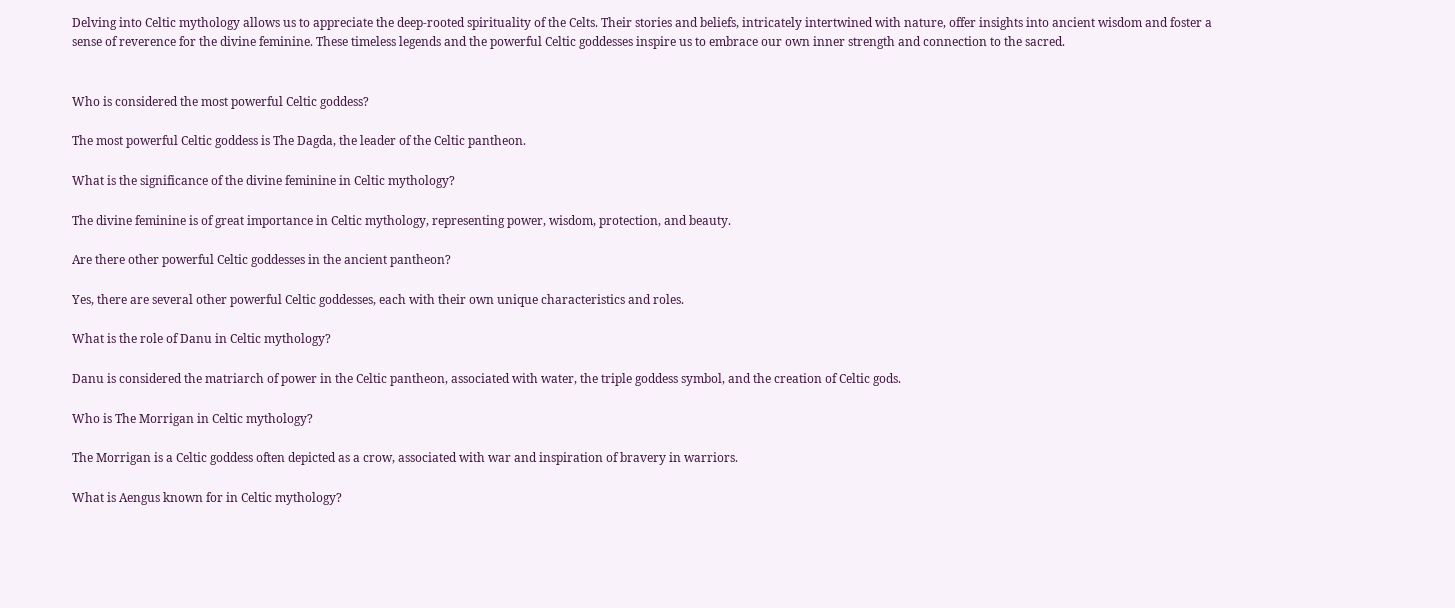Delving into Celtic mythology allows us to appreciate the deep-rooted spirituality of the Celts. Their stories and beliefs, intricately intertwined with nature, offer insights into ancient wisdom and foster a sense of reverence for the divine feminine. These timeless legends and the powerful Celtic goddesses inspire us to embrace our own inner strength and connection to the sacred.


Who is considered the most powerful Celtic goddess?

The most powerful Celtic goddess is The Dagda, the leader of the Celtic pantheon.

What is the significance of the divine feminine in Celtic mythology?

The divine feminine is of great importance in Celtic mythology, representing power, wisdom, protection, and beauty.

Are there other powerful Celtic goddesses in the ancient pantheon?

Yes, there are several other powerful Celtic goddesses, each with their own unique characteristics and roles.

What is the role of Danu in Celtic mythology?

Danu is considered the matriarch of power in the Celtic pantheon, associated with water, the triple goddess symbol, and the creation of Celtic gods.

Who is The Morrigan in Celtic mythology?

The Morrigan is a Celtic goddess often depicted as a crow, associated with war and inspiration of bravery in warriors.

What is Aengus known for in Celtic mythology?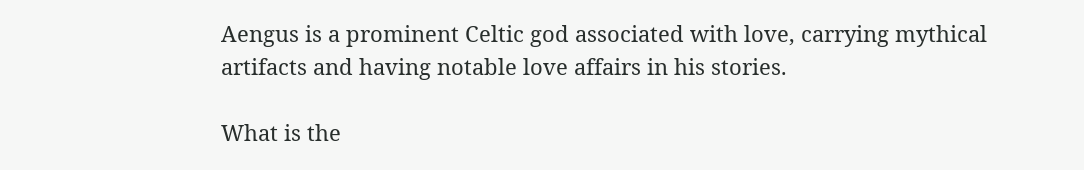Aengus is a prominent Celtic god associated with love, carrying mythical artifacts and having notable love affairs in his stories.

What is the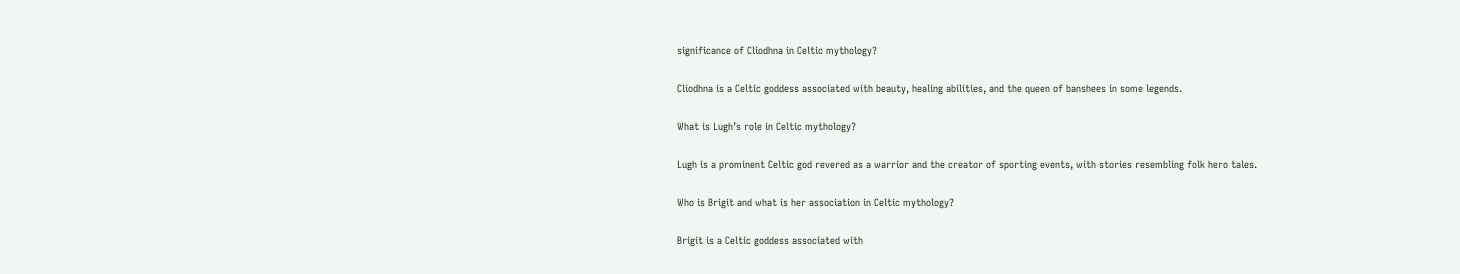significance of Cliodhna in Celtic mythology?

Cliodhna is a Celtic goddess associated with beauty, healing abilities, and the queen of banshees in some legends.

What is Lugh’s role in Celtic mythology?

Lugh is a prominent Celtic god revered as a warrior and the creator of sporting events, with stories resembling folk hero tales.

Who is Brigit and what is her association in Celtic mythology?

Brigit is a Celtic goddess associated with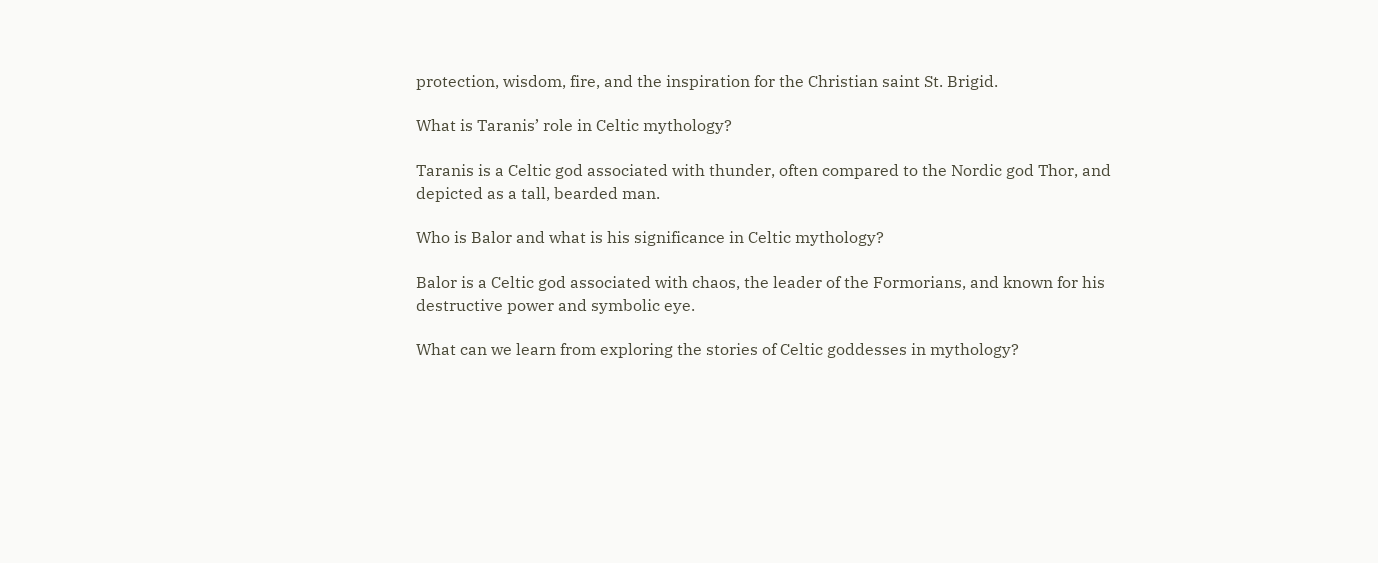protection, wisdom, fire, and the inspiration for the Christian saint St. Brigid.

What is Taranis’ role in Celtic mythology?

Taranis is a Celtic god associated with thunder, often compared to the Nordic god Thor, and depicted as a tall, bearded man.

Who is Balor and what is his significance in Celtic mythology?

Balor is a Celtic god associated with chaos, the leader of the Formorians, and known for his destructive power and symbolic eye.

What can we learn from exploring the stories of Celtic goddesses in mythology?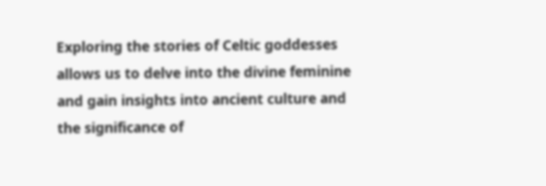Exploring the stories of Celtic goddesses allows us to delve into the divine feminine and gain insights into ancient culture and the significance of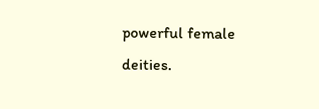powerful female deities.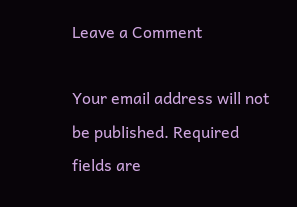Leave a Comment

Your email address will not be published. Required fields are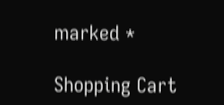marked *

Shopping Cart